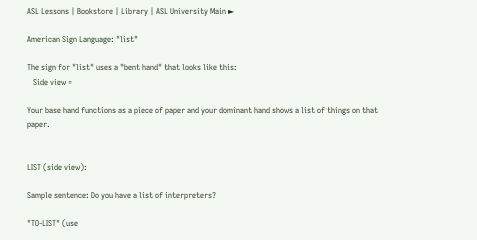ASL Lessons | Bookstore | Library | ASL University Main ►

American Sign Language: "list"

The sign for "list" uses a "bent hand" that looks like this:
   Side view =

Your base hand functions as a piece of paper and your dominant hand shows a list of things on that paper.


LIST (side view):

Sample sentence: Do you have a list of interpreters?

"TO-LIST" (use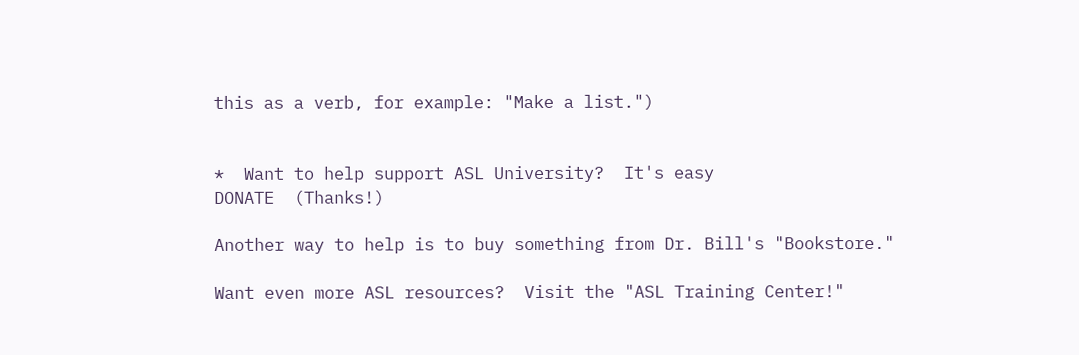this as a verb, for example: "Make a list.")


*  Want to help support ASL University?  It's easy
DONATE  (Thanks!)

Another way to help is to buy something from Dr. Bill's "Bookstore."

Want even more ASL resources?  Visit the "ASL Training Center!"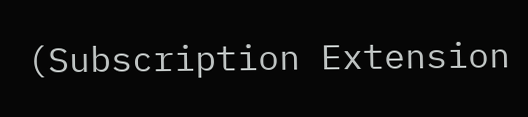(Subscription Extension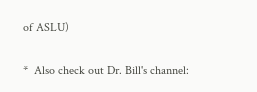of ASLU)

*  Also check out Dr. Bill's channel: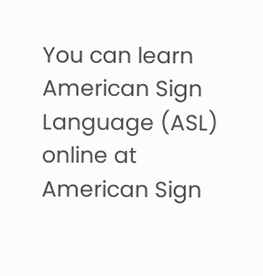You can learn American Sign Language (ASL) online at American Sign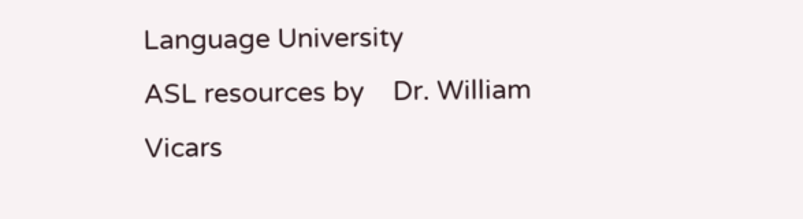Language University
ASL resources by    Dr. William Vicars